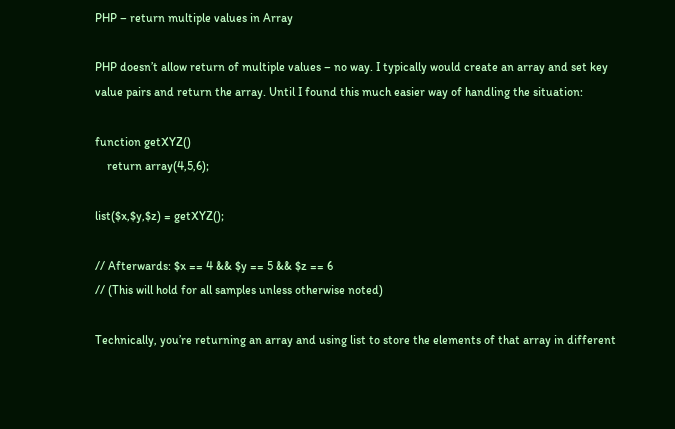PHP – return multiple values in Array

PHP doesn’t allow return of multiple values – no way. I typically would create an array and set key value pairs and return the array. Until I found this much easier way of handling the situation:

function getXYZ()
    return array(4,5,6);

list($x,$y,$z) = getXYZ();

// Afterwards: $x == 4 && $y == 5 && $z == 6
// (This will hold for all samples unless otherwise noted)

Technically, you’re returning an array and using list to store the elements of that array in different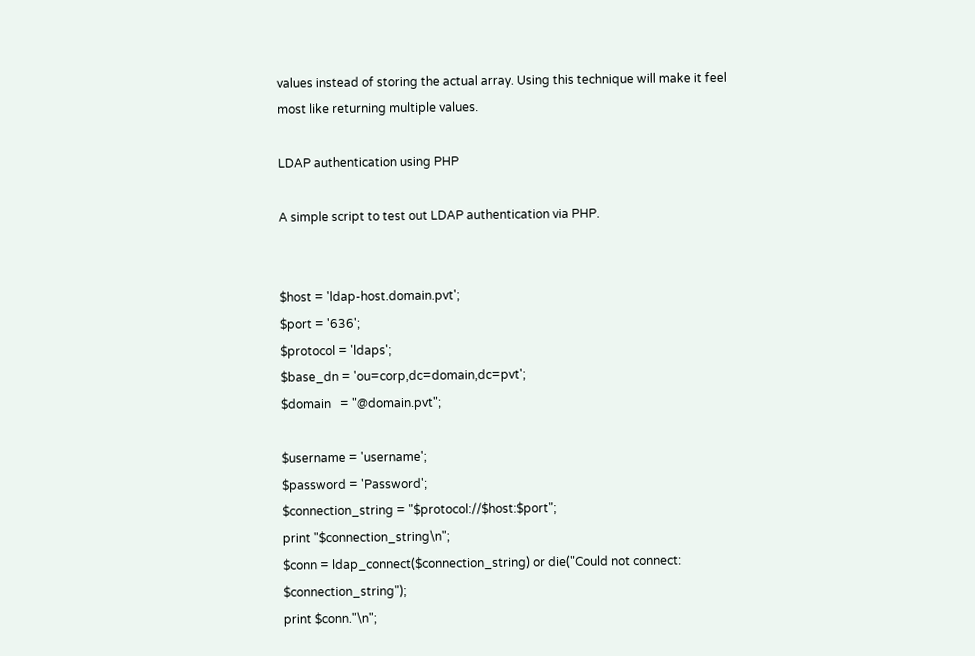values instead of storing the actual array. Using this technique will make it feel most like returning multiple values.

LDAP authentication using PHP

A simple script to test out LDAP authentication via PHP.


$host = 'ldap-host.domain.pvt';
$port = '636';
$protocol = 'ldaps';
$base_dn = 'ou=corp,dc=domain,dc=pvt';
$domain   = "@domain.pvt";

$username = 'username';
$password = 'Password';
$connection_string = "$protocol://$host:$port";
print "$connection_string\n";
$conn = ldap_connect($connection_string) or die("Could not connect: $connection_string");
print $conn."\n";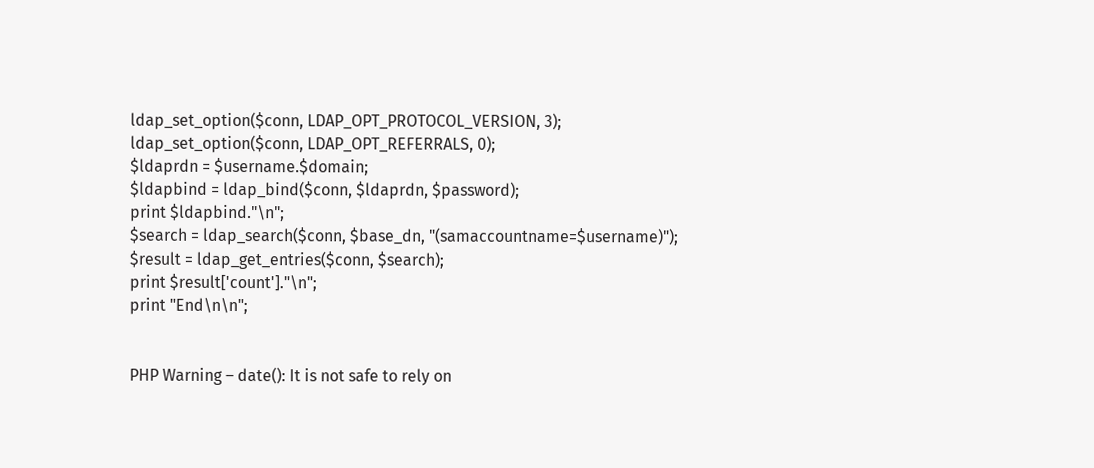ldap_set_option($conn, LDAP_OPT_PROTOCOL_VERSION, 3);
ldap_set_option($conn, LDAP_OPT_REFERRALS, 0);
$ldaprdn = $username.$domain;
$ldapbind = ldap_bind($conn, $ldaprdn, $password);
print $ldapbind."\n";
$search = ldap_search($conn, $base_dn, "(samaccountname=$username)");
$result = ldap_get_entries($conn, $search);
print $result['count']."\n";
print "End\n\n";


PHP Warning – date(): It is not safe to rely on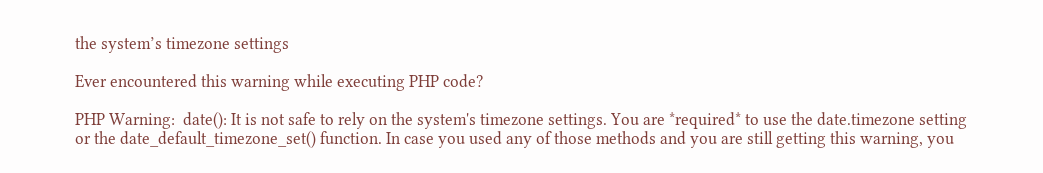the system’s timezone settings

Ever encountered this warning while executing PHP code?

PHP Warning:  date(): It is not safe to rely on the system's timezone settings. You are *required* to use the date.timezone setting
or the date_default_timezone_set() function. In case you used any of those methods and you are still getting this warning, you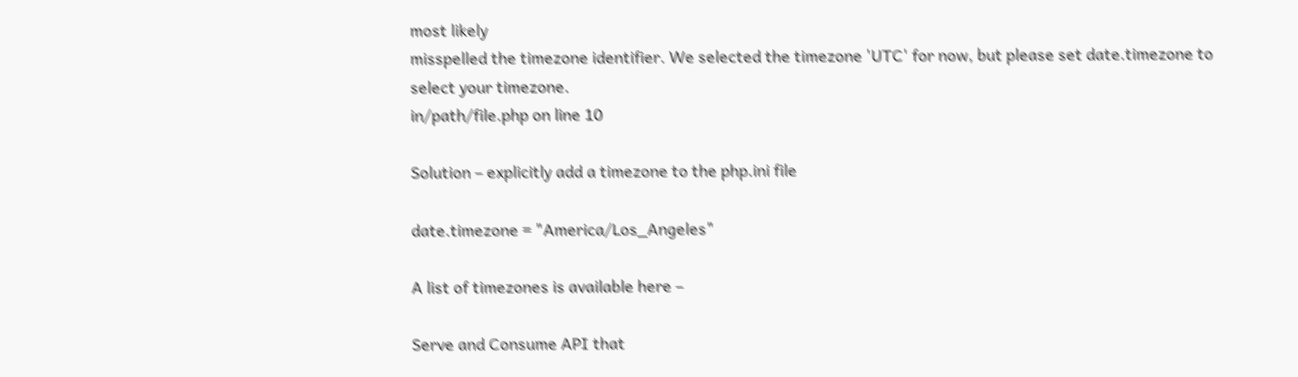most likely
misspelled the timezone identifier. We selected the timezone 'UTC' for now, but please set date.timezone to select your timezone.
in/path/file.php on line 10

Solution – explicitly add a timezone to the php.ini file

date.timezone = "America/Los_Angeles"

A list of timezones is available here –

Serve and Consume API that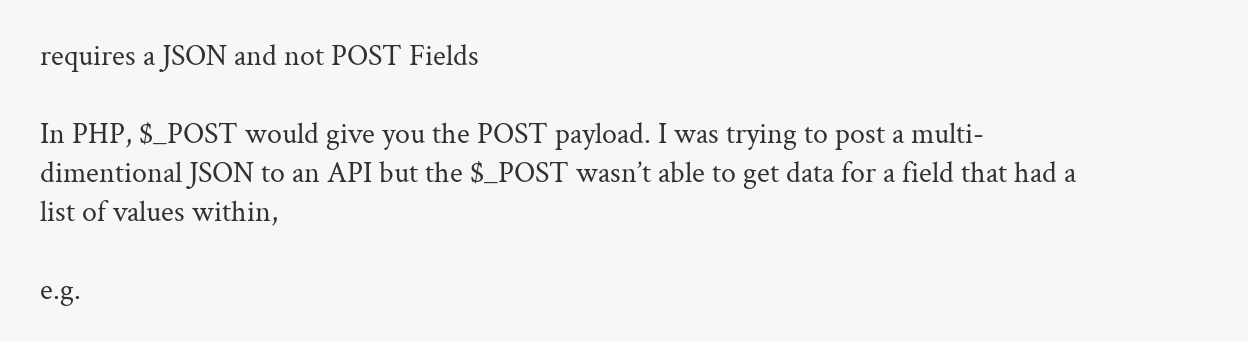requires a JSON and not POST Fields

In PHP, $_POST would give you the POST payload. I was trying to post a multi-dimentional JSON to an API but the $_POST wasn’t able to get data for a field that had a list of values within,

e.g.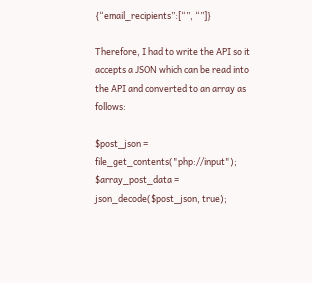{“email_recipients”:[“”, “”]}

Therefore, I had to write the API so it accepts a JSON which can be read into the API and converted to an array as follows:

$post_json = file_get_contents("php://input");
$array_post_data = json_decode($post_json, true);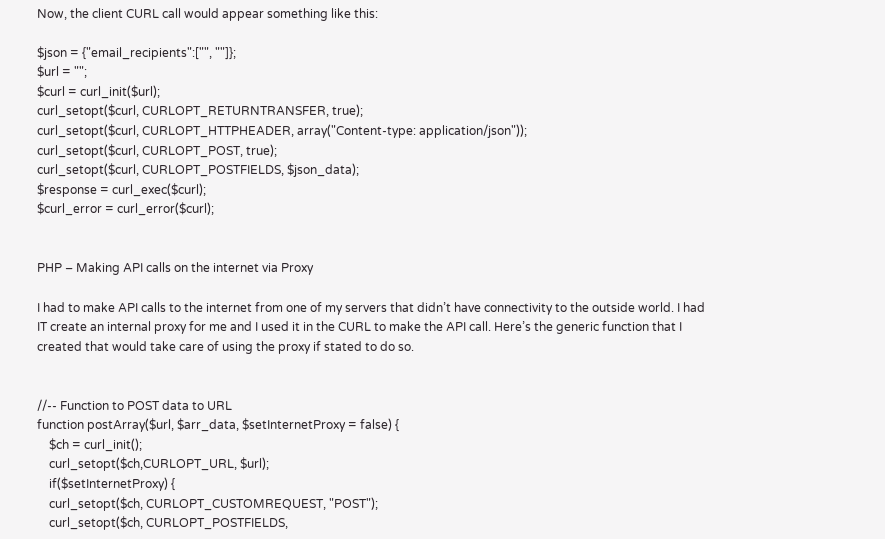Now, the client CURL call would appear something like this:

$json = {"email_recipients":["", ""]};
$url = "";
$curl = curl_init($url);
curl_setopt($curl, CURLOPT_RETURNTRANSFER, true);
curl_setopt($curl, CURLOPT_HTTPHEADER, array("Content-type: application/json"));
curl_setopt($curl, CURLOPT_POST, true);
curl_setopt($curl, CURLOPT_POSTFIELDS, $json_data);
$response = curl_exec($curl);
$curl_error = curl_error($curl);


PHP – Making API calls on the internet via Proxy

I had to make API calls to the internet from one of my servers that didn’t have connectivity to the outside world. I had IT create an internal proxy for me and I used it in the CURL to make the API call. Here’s the generic function that I created that would take care of using the proxy if stated to do so.


//-- Function to POST data to URL
function postArray($url, $arr_data, $setInternetProxy = false) {
    $ch = curl_init();
    curl_setopt($ch,CURLOPT_URL, $url);
    if($setInternetProxy) {
    curl_setopt($ch, CURLOPT_CUSTOMREQUEST, "POST");
    curl_setopt($ch, CURLOPT_POSTFIELDS,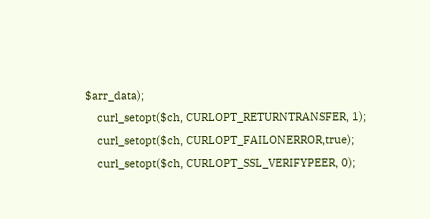$arr_data);
    curl_setopt($ch, CURLOPT_RETURNTRANSFER, 1);
    curl_setopt($ch, CURLOPT_FAILONERROR,true);
    curl_setopt($ch, CURLOPT_SSL_VERIFYPEER, 0);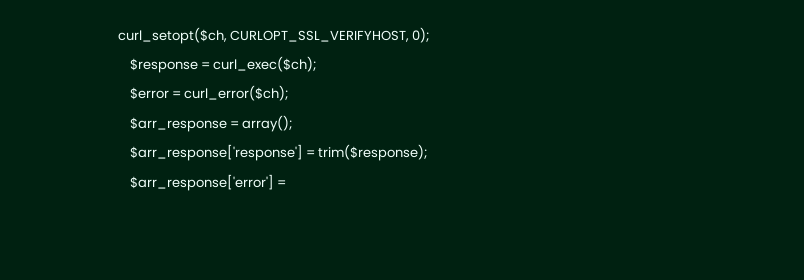curl_setopt($ch, CURLOPT_SSL_VERIFYHOST, 0);
    $response = curl_exec($ch);
    $error = curl_error($ch);
    $arr_response = array();
    $arr_response['response'] = trim($response);
    $arr_response['error'] =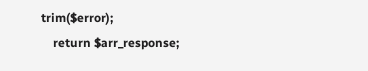trim($error);
    return $arr_response;